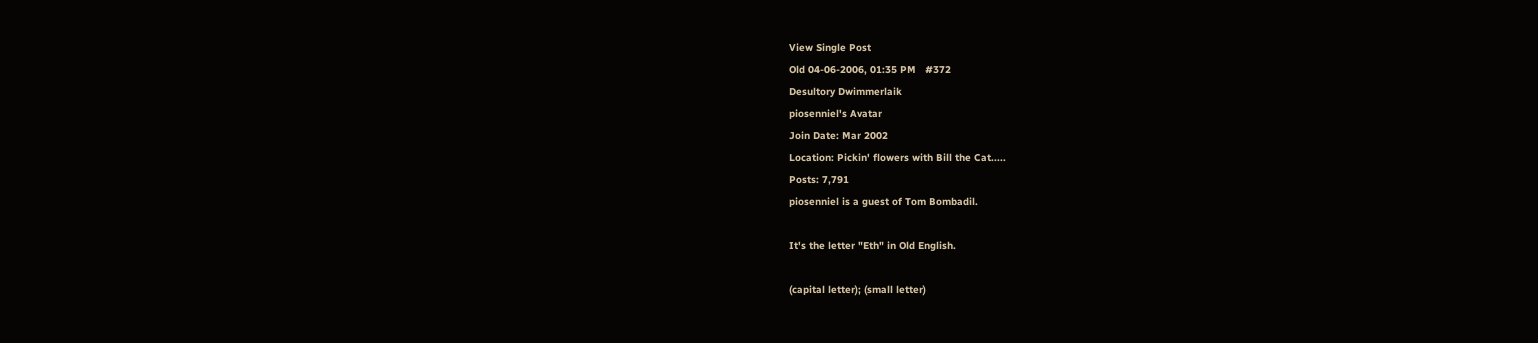View Single Post
Old 04-06-2006, 01:35 PM   #372
Desultory Dwimmerlaik
piosenniel's Avatar
Join Date: Mar 2002
Location: Pickin' flowers with Bill the Cat.....
Posts: 7,791
piosenniel is a guest of Tom Bombadil.

It's the letter "Eth" in Old English.

(capital letter); (small letter)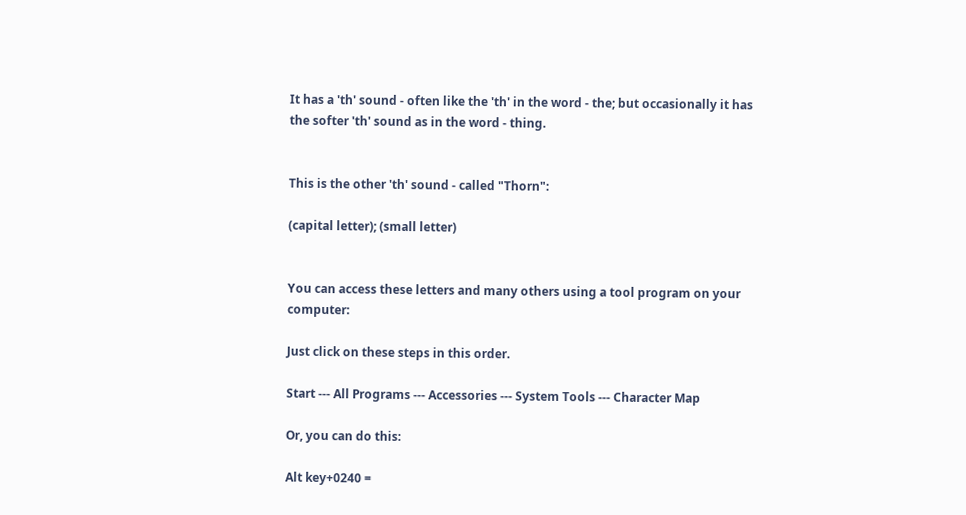It has a 'th' sound - often like the 'th' in the word - the; but occasionally it has the softer 'th' sound as in the word - thing.


This is the other 'th' sound - called "Thorn":

(capital letter); (small letter)


You can access these letters and many others using a tool program on your computer:

Just click on these steps in this order.

Start --- All Programs --- Accessories --- System Tools --- Character Map

Or, you can do this:

Alt key+0240 =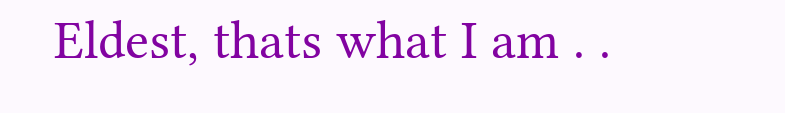Eldest, thats what I am . .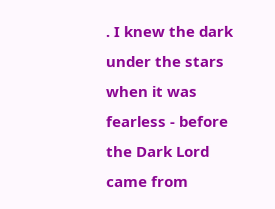. I knew the dark under the stars when it was fearless - before the Dark Lord came from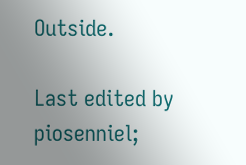Outside.

Last edited by piosenniel;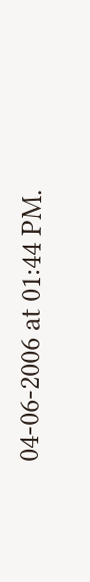04-06-2006 at 01:44 PM.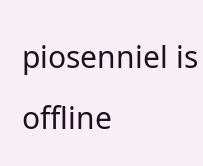piosenniel is offline